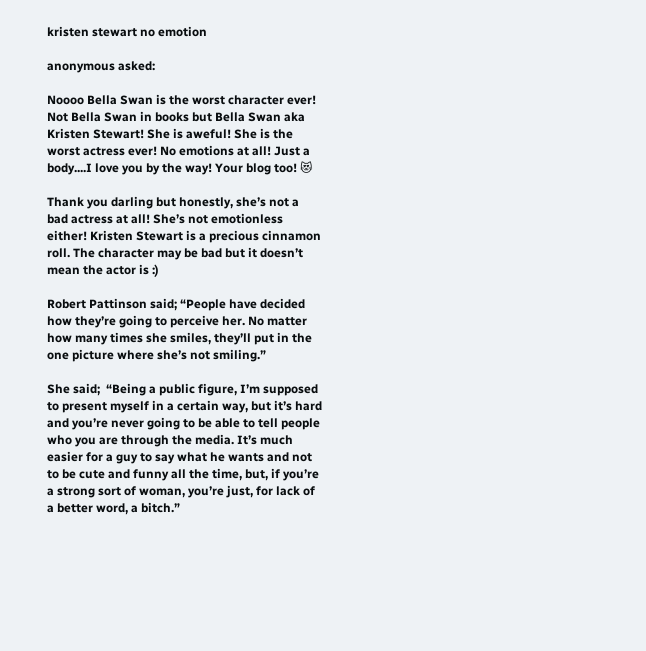kristen stewart no emotion

anonymous asked:

Noooo Bella Swan is the worst character ever! Not Bella Swan in books but Bella Swan aka Kristen Stewart! She is aweful! She is the worst actress ever! No emotions at all! Just a body....I love you by the way! Your blog too! 😻

Thank you darling but honestly, she’s not a bad actress at all! She’s not emotionless either! Kristen Stewart is a precious cinnamon roll. The character may be bad but it doesn’t mean the actor is :)

Robert Pattinson said; “People have decided how they’re going to perceive her. No matter how many times she smiles, they’ll put in the one picture where she’s not smiling.”

She said;  “Being a public figure, I’m supposed to present myself in a certain way, but it’s hard and you’re never going to be able to tell people who you are through the media. It’s much easier for a guy to say what he wants and not to be cute and funny all the time, but, if you’re a strong sort of woman, you’re just, for lack of a better word, a bitch.”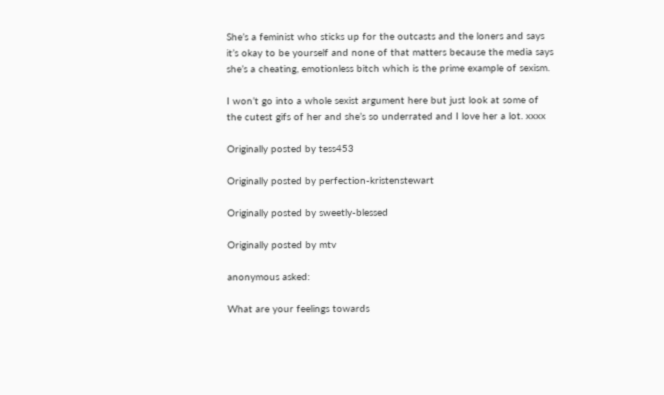She’s a feminist who sticks up for the outcasts and the loners and says it’s okay to be yourself and none of that matters because the media says she’s a cheating, emotionless bitch which is the prime example of sexism.

I won’t go into a whole sexist argument here but just look at some of the cutest gifs of her and she’s so underrated and I love her a lot. xxxx

Originally posted by tess453

Originally posted by perfection-kristenstewart

Originally posted by sweetly-blessed

Originally posted by mtv

anonymous asked:

What are your feelings towards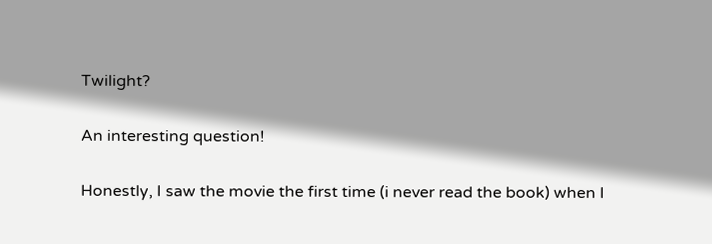Twilight?

An interesting question!

Honestly, I saw the movie the first time (i never read the book) when I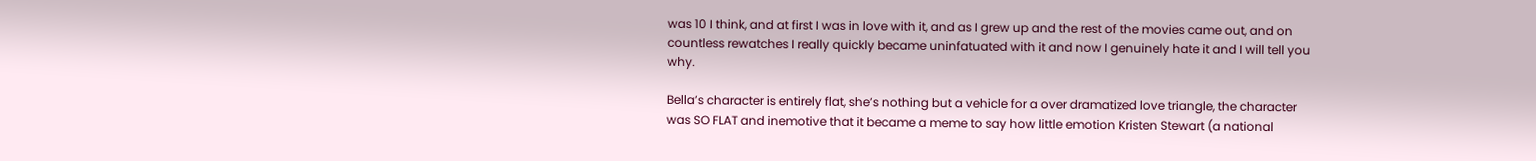was 10 I think, and at first I was in love with it, and as I grew up and the rest of the movies came out, and on countless rewatches I really quickly became uninfatuated with it and now I genuinely hate it and I will tell you why.

Bella’s character is entirely flat, she’s nothing but a vehicle for a over dramatized love triangle, the character was SO FLAT and inemotive that it became a meme to say how little emotion Kristen Stewart (a national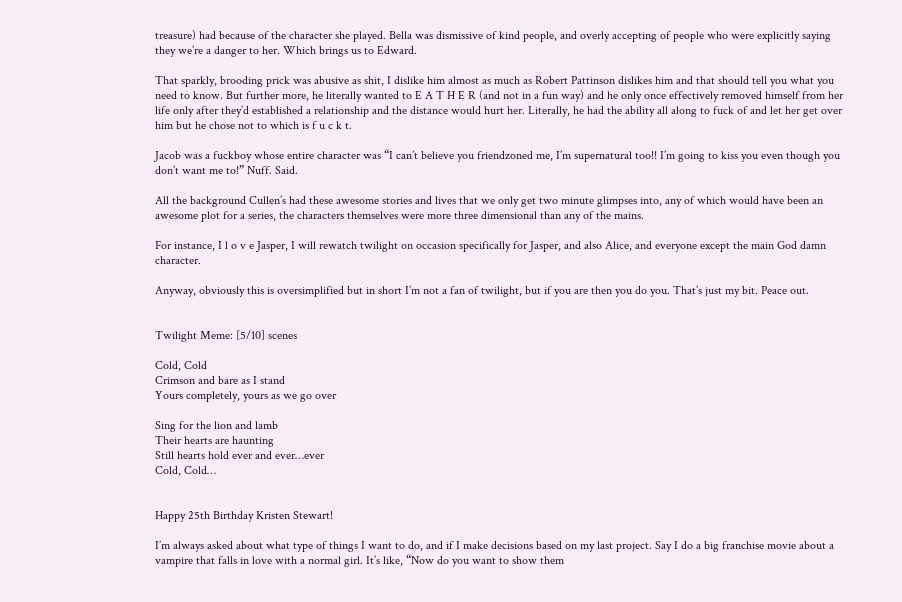treasure) had because of the character she played. Bella was dismissive of kind people, and overly accepting of people who were explicitly saying they we’re a danger to her. Which brings us to Edward.

That sparkly, brooding prick was abusive as shit, I dislike him almost as much as Robert Pattinson dislikes him and that should tell you what you need to know. But further more, he literally wanted to E A T H E R (and not in a fun way) and he only once effectively removed himself from her life only after they’d established a relationship and the distance would hurt her. Literally, he had the ability all along to fuck of and let her get over him but he chose not to which is f u c k t.

Jacob was a fuckboy whose entire character was “I can’t believe you friendzoned me, I’m supernatural too!! I’m going to kiss you even though you don’t want me to!” Nuff. Said.

All the background Cullen’s had these awesome stories and lives that we only get two minute glimpses into, any of which would have been an awesome plot for a series, the characters themselves were more three dimensional than any of the mains.

For instance, I l o v e Jasper, I will rewatch twilight on occasion specifically for Jasper, and also Alice, and everyone except the main God damn character.

Anyway, obviously this is oversimplified but in short I’m not a fan of twilight, but if you are then you do you. That’s just my bit. Peace out.


Twilight Meme: [5/10] scenes

Cold, Cold
Crimson and bare as I stand
Yours completely, yours as we go over

Sing for the lion and lamb
Their hearts are haunting
Still hearts hold ever and ever…ever
Cold, Cold…


Happy 25th Birthday Kristen Stewart!

I’m always asked about what type of things I want to do, and if I make decisions based on my last project. Say I do a big franchise movie about a vampire that falls in love with a normal girl. It’s like, “Now do you want to show them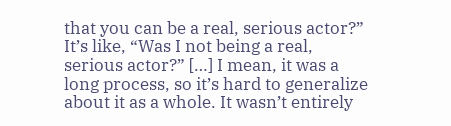that you can be a real, serious actor?” It’s like, “Was I not being a real, serious actor?” […] I mean, it was a long process, so it’s hard to generalize about it as a whole. It wasn’t entirely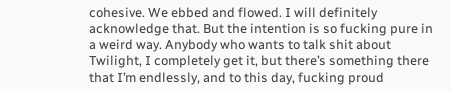cohesive. We ebbed and flowed. I will definitely acknowledge that. But the intention is so fucking pure in a weird way. Anybody who wants to talk shit about Twilight, I completely get it, but there’s something there that I’m endlessly, and to this day, fucking proud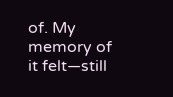of. My memory of it felt—still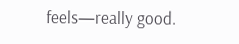feels—really good.